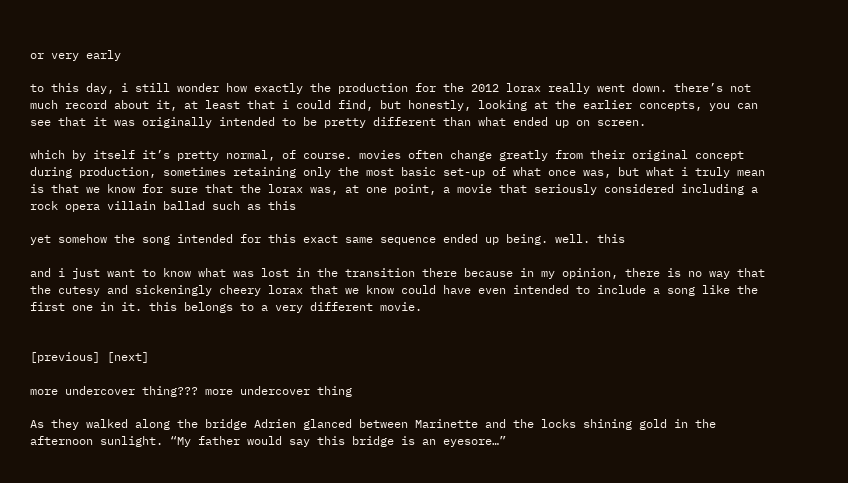or very early

to this day, i still wonder how exactly the production for the 2012 lorax really went down. there’s not much record about it, at least that i could find, but honestly, looking at the earlier concepts, you can see that it was originally intended to be pretty different than what ended up on screen.

which by itself it’s pretty normal, of course. movies often change greatly from their original concept during production, sometimes retaining only the most basic set-up of what once was, but what i truly mean is that we know for sure that the lorax was, at one point, a movie that seriously considered including a rock opera villain ballad such as this

yet somehow the song intended for this exact same sequence ended up being. well. this

and i just want to know what was lost in the transition there because in my opinion, there is no way that the cutesy and sickeningly cheery lorax that we know could have even intended to include a song like the first one in it. this belongs to a very different movie.


[previous] [next]

more undercover thing??? more undercover thing

As they walked along the bridge Adrien glanced between Marinette and the locks shining gold in the afternoon sunlight. “My father would say this bridge is an eyesore…”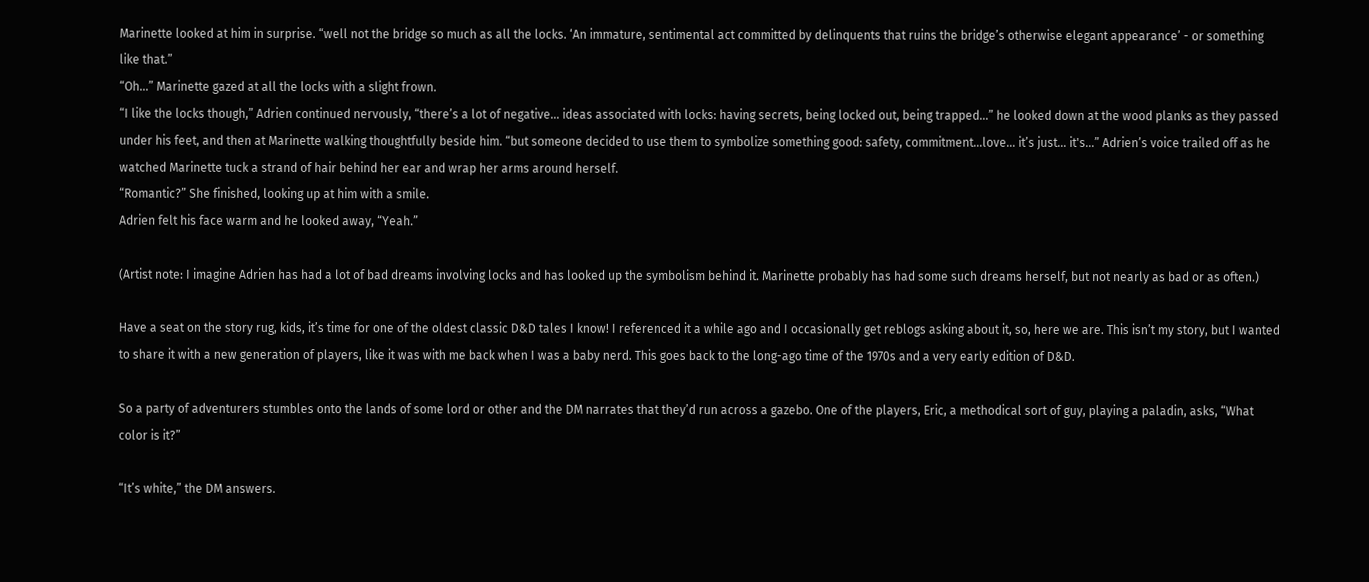Marinette looked at him in surprise. “well not the bridge so much as all the locks. ‘An immature, sentimental act committed by delinquents that ruins the bridge’s otherwise elegant appearance’ - or something like that.”
“Oh…” Marinette gazed at all the locks with a slight frown.
“I like the locks though,” Adrien continued nervously, “there’s a lot of negative… ideas associated with locks: having secrets, being locked out, being trapped…” he looked down at the wood planks as they passed under his feet, and then at Marinette walking thoughtfully beside him. “but someone decided to use them to symbolize something good: safety, commitment…love… it’s just… it's…” Adrien’s voice trailed off as he watched Marinette tuck a strand of hair behind her ear and wrap her arms around herself.
“Romantic?” She finished, looking up at him with a smile.
Adrien felt his face warm and he looked away, “Yeah.”

(Artist note: I imagine Adrien has had a lot of bad dreams involving locks and has looked up the symbolism behind it. Marinette probably has had some such dreams herself, but not nearly as bad or as often.)

Have a seat on the story rug, kids, it’s time for one of the oldest classic D&D tales I know! I referenced it a while ago and I occasionally get reblogs asking about it, so, here we are. This isn’t my story, but I wanted to share it with a new generation of players, like it was with me back when I was a baby nerd. This goes back to the long-ago time of the 1970s and a very early edition of D&D.

So a party of adventurers stumbles onto the lands of some lord or other and the DM narrates that they’d run across a gazebo. One of the players, Eric, a methodical sort of guy, playing a paladin, asks, “What color is it?”

“It’s white,” the DM answers.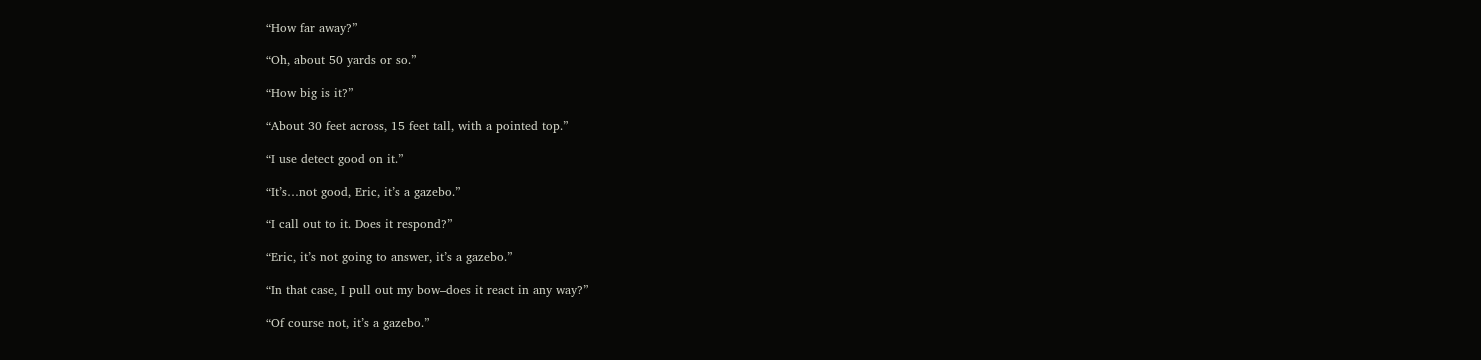“How far away?”

“Oh, about 50 yards or so.”

“How big is it?”

“About 30 feet across, 15 feet tall, with a pointed top.”

“I use detect good on it.”

“It’s…not good, Eric, it’s a gazebo.”

“I call out to it. Does it respond?”

“Eric, it’s not going to answer, it’s a gazebo.”

“In that case, I pull out my bow–does it react in any way?”

“Of course not, it’s a gazebo.”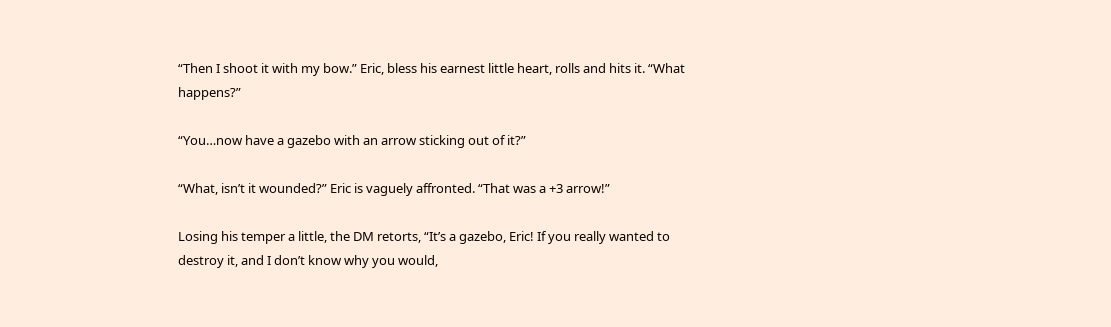“Then I shoot it with my bow.” Eric, bless his earnest little heart, rolls and hits it. “What happens?”

“You…now have a gazebo with an arrow sticking out of it?”

“What, isn’t it wounded?” Eric is vaguely affronted. “That was a +3 arrow!”

Losing his temper a little, the DM retorts, “It’s a gazebo, Eric! If you really wanted to destroy it, and I don’t know why you would,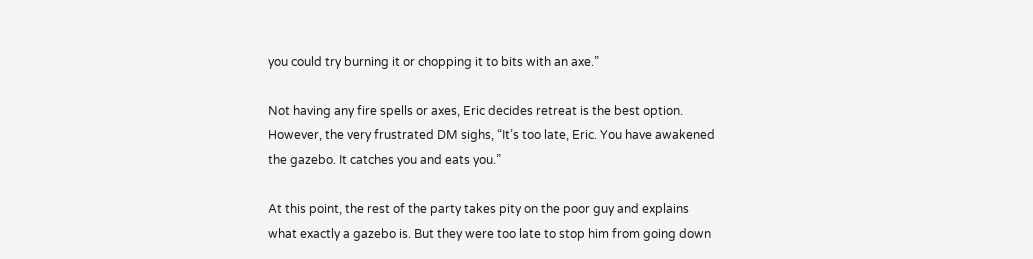you could try burning it or chopping it to bits with an axe.”

Not having any fire spells or axes, Eric decides retreat is the best option. However, the very frustrated DM sighs, “It’s too late, Eric. You have awakened the gazebo. It catches you and eats you.”

At this point, the rest of the party takes pity on the poor guy and explains what exactly a gazebo is. But they were too late to stop him from going down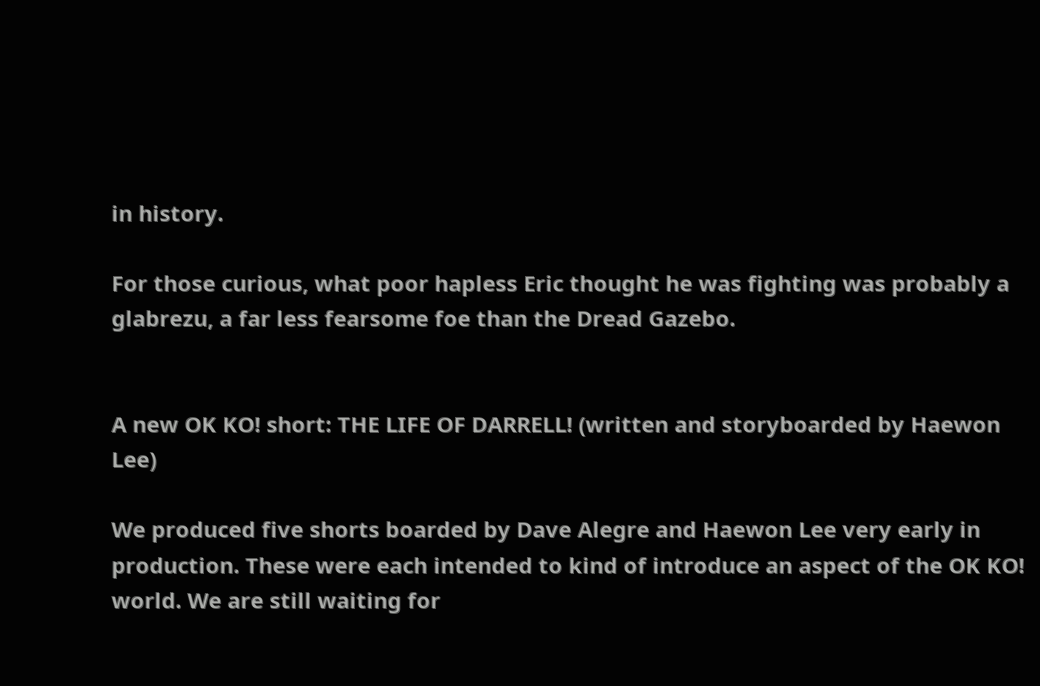in history.

For those curious, what poor hapless Eric thought he was fighting was probably a glabrezu, a far less fearsome foe than the Dread Gazebo.


A new OK KO! short: THE LIFE OF DARRELL! (written and storyboarded by Haewon Lee)

We produced five shorts boarded by Dave Alegre and Haewon Lee very early in production. These were each intended to kind of introduce an aspect of the OK KO! world. We are still waiting for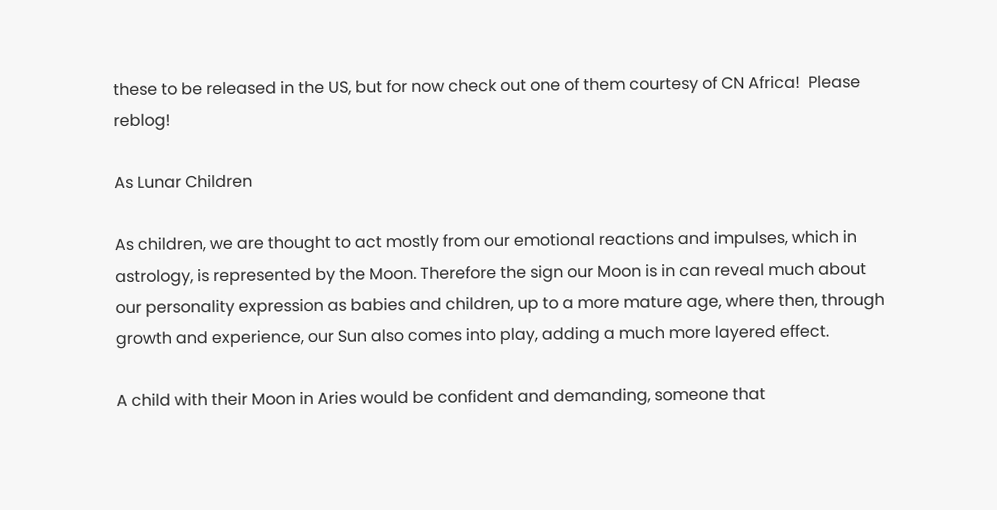these to be released in the US, but for now check out one of them courtesy of CN Africa!  Please reblog!

As Lunar Children

As children, we are thought to act mostly from our emotional reactions and impulses, which in astrology, is represented by the Moon. Therefore the sign our Moon is in can reveal much about our personality expression as babies and children, up to a more mature age, where then, through growth and experience, our Sun also comes into play, adding a much more layered effect.

A child with their Moon in Aries would be confident and demanding, someone that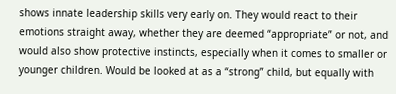shows innate leadership skills very early on. They would react to their emotions straight away, whether they are deemed “appropriate” or not, and would also show protective instincts, especially when it comes to smaller or younger children. Would be looked at as a “strong” child, but equally with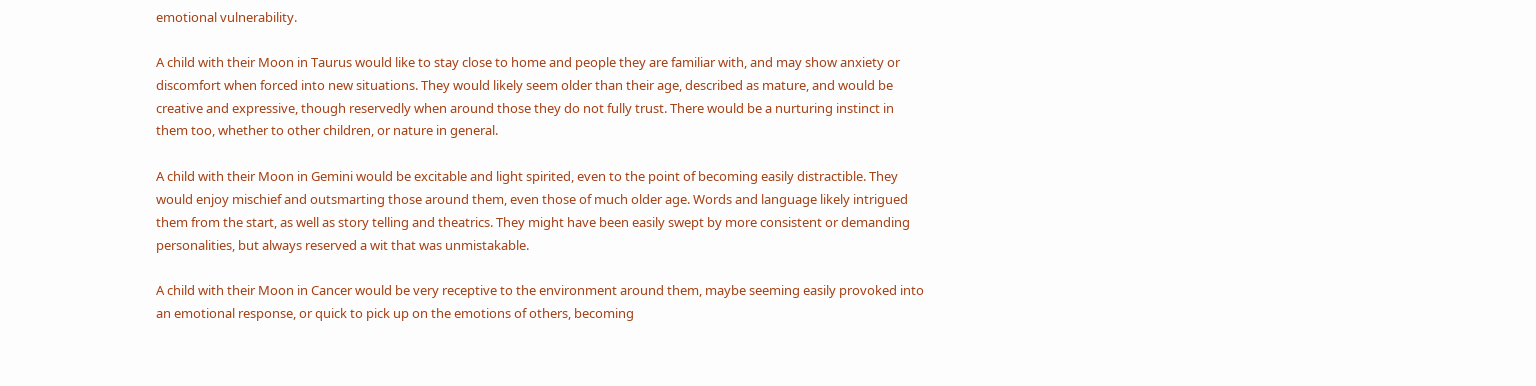emotional vulnerability.

A child with their Moon in Taurus would like to stay close to home and people they are familiar with, and may show anxiety or discomfort when forced into new situations. They would likely seem older than their age, described as mature, and would be creative and expressive, though reservedly when around those they do not fully trust. There would be a nurturing instinct in them too, whether to other children, or nature in general.

A child with their Moon in Gemini would be excitable and light spirited, even to the point of becoming easily distractible. They would enjoy mischief and outsmarting those around them, even those of much older age. Words and language likely intrigued them from the start, as well as story telling and theatrics. They might have been easily swept by more consistent or demanding personalities, but always reserved a wit that was unmistakable.

A child with their Moon in Cancer would be very receptive to the environment around them, maybe seeming easily provoked into an emotional response, or quick to pick up on the emotions of others, becoming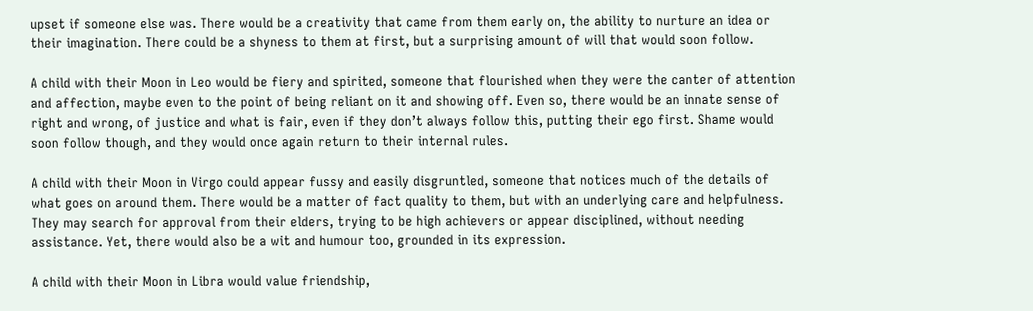upset if someone else was. There would be a creativity that came from them early on, the ability to nurture an idea or their imagination. There could be a shyness to them at first, but a surprising amount of will that would soon follow.

A child with their Moon in Leo would be fiery and spirited, someone that flourished when they were the canter of attention and affection, maybe even to the point of being reliant on it and showing off. Even so, there would be an innate sense of right and wrong, of justice and what is fair, even if they don’t always follow this, putting their ego first. Shame would soon follow though, and they would once again return to their internal rules.

A child with their Moon in Virgo could appear fussy and easily disgruntled, someone that notices much of the details of what goes on around them. There would be a matter of fact quality to them, but with an underlying care and helpfulness. They may search for approval from their elders, trying to be high achievers or appear disciplined, without needing assistance. Yet, there would also be a wit and humour too, grounded in its expression.

A child with their Moon in Libra would value friendship,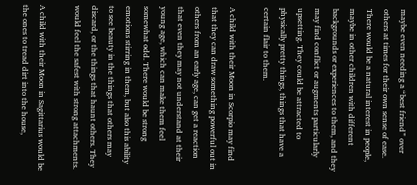maybe even needing a “best friend” over others at times for their own sense of ease. There would be a natural interest in people, maybe in other children with different backgrounds or experiences to them, and they may find conflict or augments particularly upsetting. They could be attracted to physically pretty things, things that have a certain flair to them.

A child with their Moon in Scorpio may find that they can draw something powerful out in others from an early age, can get a reaction that even they may not understand at their young age, which can make them feel somewhat odd. There would be strong emotions stirring in them, but also this ability to see beauty in the things that others may discard, or the things that haunt others. They would feel the safest with strong attachments.

A child with their Moon in Sagittarius would be the ones to tread dirt into the house,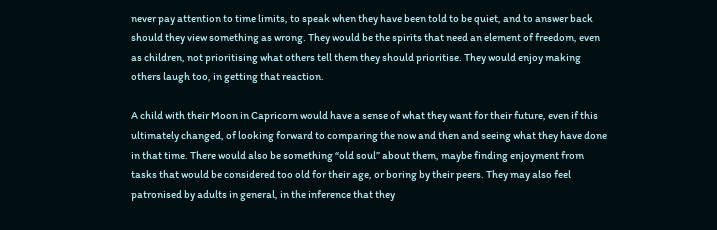never pay attention to time limits, to speak when they have been told to be quiet, and to answer back should they view something as wrong. They would be the spirits that need an element of freedom, even as children, not prioritising what others tell them they should prioritise. They would enjoy making others laugh too, in getting that reaction.

A child with their Moon in Capricorn would have a sense of what they want for their future, even if this ultimately changed, of looking forward to comparing the now and then and seeing what they have done in that time. There would also be something “old soul” about them, maybe finding enjoyment from tasks that would be considered too old for their age, or boring by their peers. They may also feel patronised by adults in general, in the inference that they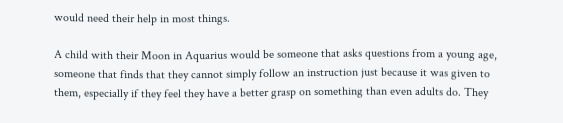would need their help in most things.

A child with their Moon in Aquarius would be someone that asks questions from a young age, someone that finds that they cannot simply follow an instruction just because it was given to them, especially if they feel they have a better grasp on something than even adults do. They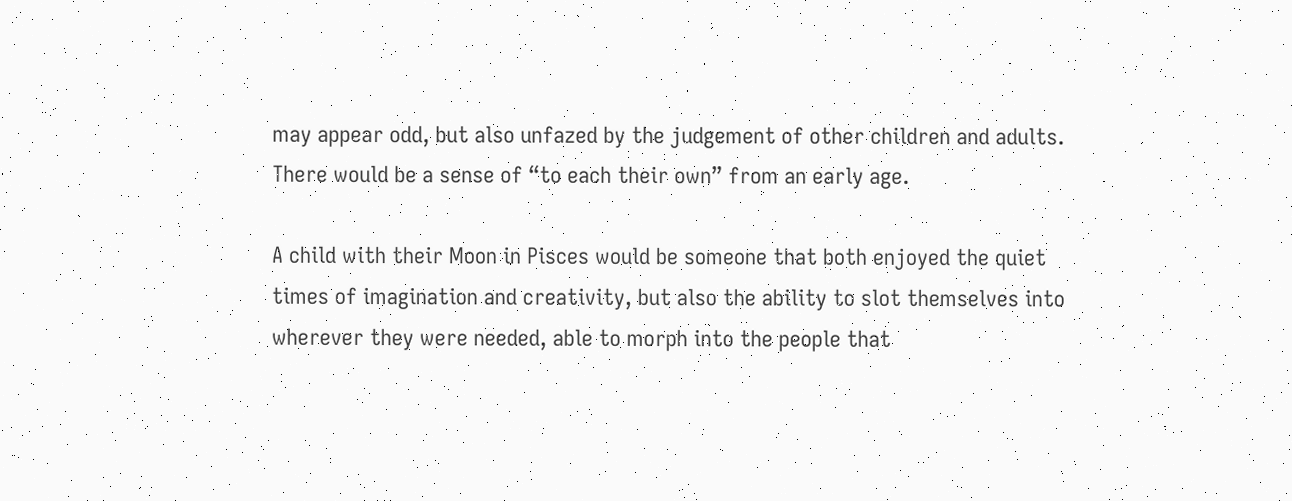may appear odd, but also unfazed by the judgement of other children and adults. There would be a sense of “to each their own” from an early age.

A child with their Moon in Pisces would be someone that both enjoyed the quiet times of imagination and creativity, but also the ability to slot themselves into wherever they were needed, able to morph into the people that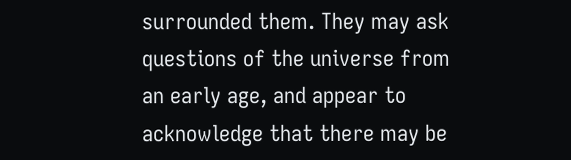surrounded them. They may ask questions of the universe from an early age, and appear to acknowledge that there may be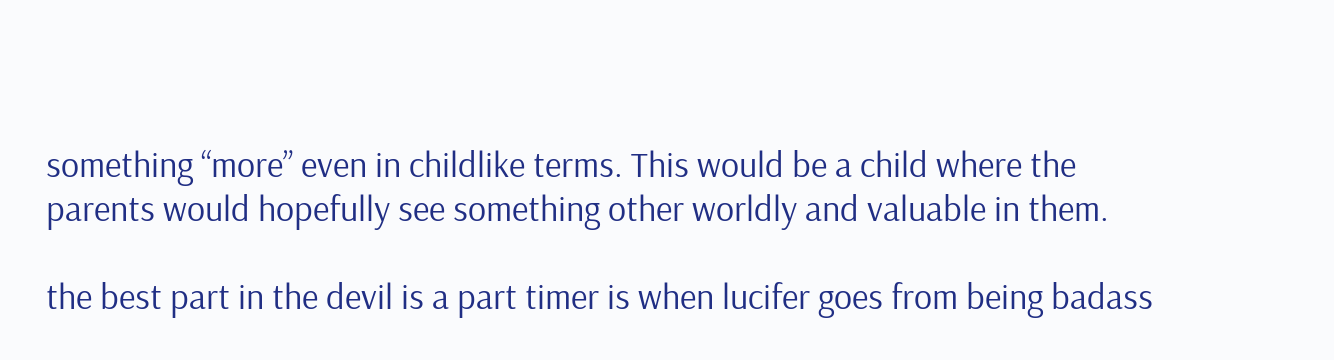something “more” even in childlike terms. This would be a child where the parents would hopefully see something other worldly and valuable in them.

the best part in the devil is a part timer is when lucifer goes from being badass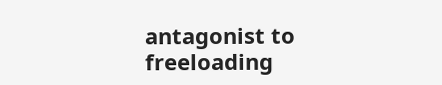antagonist to freeloading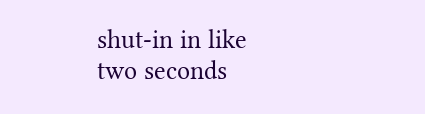shut-in in like two seconds